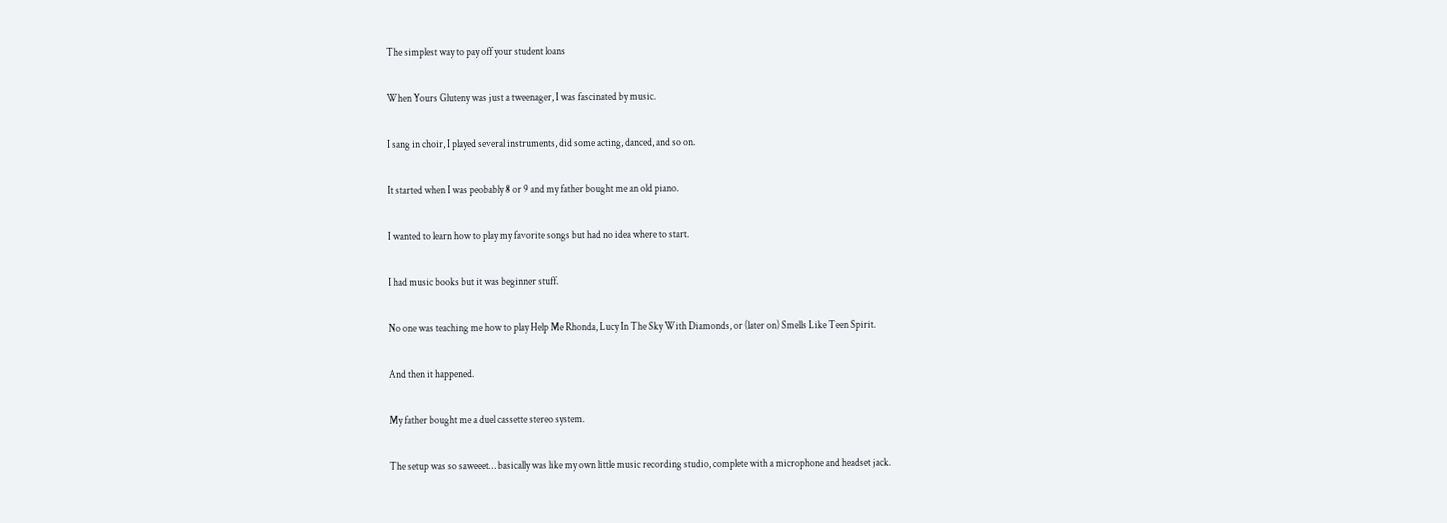The simplest way to pay off your student loans

When Yours Gluteny was just a tweenager, I was fascinated by music.

I sang in choir, I played several instruments, did some acting, danced, and so on.

It started when I was peobably 8 or 9 and my father bought me an old piano.

I wanted to learn how to play my favorite songs but had no idea where to start.

I had music books but it was beginner stuff.

No one was teaching me how to play Help Me Rhonda, Lucy In The Sky With Diamonds, or (later on) Smells Like Teen Spirit.

And then it happened.

My father bought me a duel cassette stereo system.

The setup was so saweeet… basically was like my own little music recording studio, complete with a microphone and headset jack.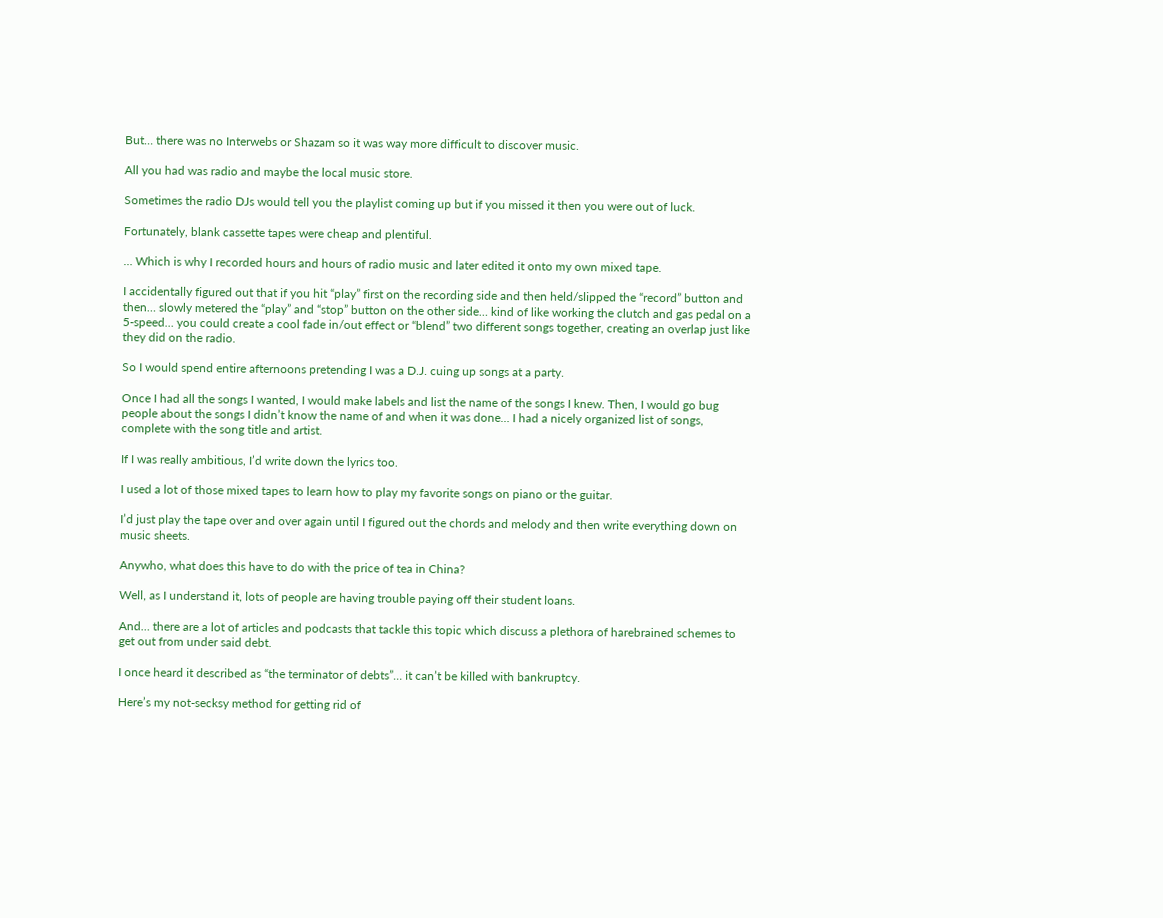But… there was no Interwebs or Shazam so it was way more difficult to discover music.

All you had was radio and maybe the local music store.

Sometimes the radio DJs would tell you the playlist coming up but if you missed it then you were out of luck.

Fortunately, blank cassette tapes were cheap and plentiful.

… Which is why I recorded hours and hours of radio music and later edited it onto my own mixed tape.

I accidentally figured out that if you hit “play” first on the recording side and then held/slipped the “record” button and then… slowly metered the “play” and “stop” button on the other side… kind of like working the clutch and gas pedal on a 5-speed… you could create a cool fade in/out effect or “blend” two different songs together, creating an overlap just like they did on the radio.

So I would spend entire afternoons pretending I was a D.J. cuing up songs at a party.

Once I had all the songs I wanted, I would make labels and list the name of the songs I knew. Then, I would go bug people about the songs I didn’t know the name of and when it was done… I had a nicely organized list of songs, complete with the song title and artist.

If I was really ambitious, I’d write down the lyrics too.

I used a lot of those mixed tapes to learn how to play my favorite songs on piano or the guitar.

I’d just play the tape over and over again until I figured out the chords and melody and then write everything down on music sheets.

Anywho, what does this have to do with the price of tea in China?

Well, as I understand it, lots of people are having trouble paying off their student loans.

And… there are a lot of articles and podcasts that tackle this topic which discuss a plethora of harebrained schemes to get out from under said debt.

I once heard it described as “the terminator of debts”… it can’t be killed with bankruptcy.

Here’s my not-secksy method for getting rid of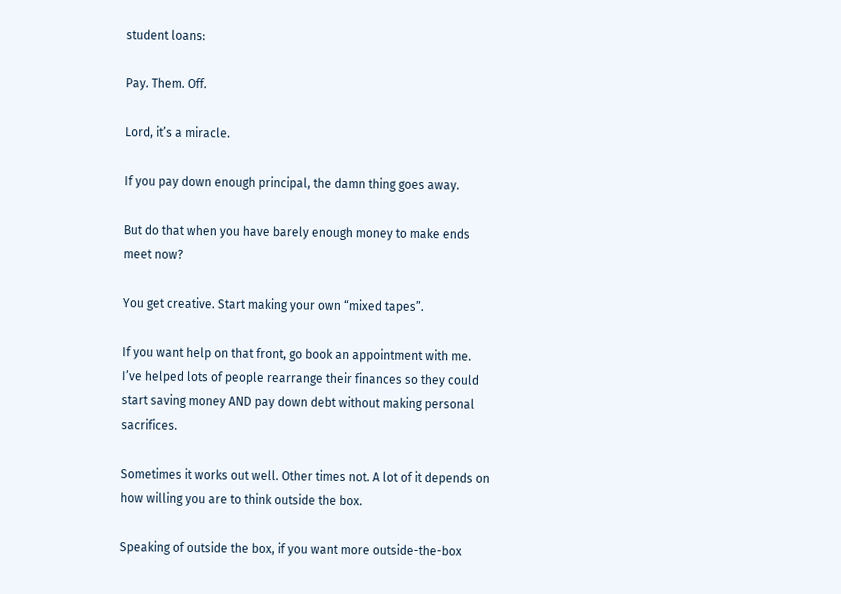student loans:

Pay. Them. Off.

Lord, it’s a miracle.

If you pay down enough principal, the damn thing goes away.

But do that when you have barely enough money to make ends meet now?

You get creative. Start making your own “mixed tapes”.

If you want help on that front, go book an appointment with me. I’ve helped lots of people rearrange their finances so they could start saving money AND pay down debt without making personal sacrifices.

Sometimes it works out well. Other times not. A lot of it depends on how willing you are to think outside the box.

Speaking of outside the box, if you want more outside-the-box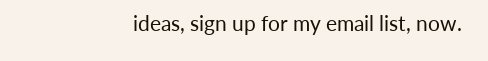ideas, sign up for my email list, now.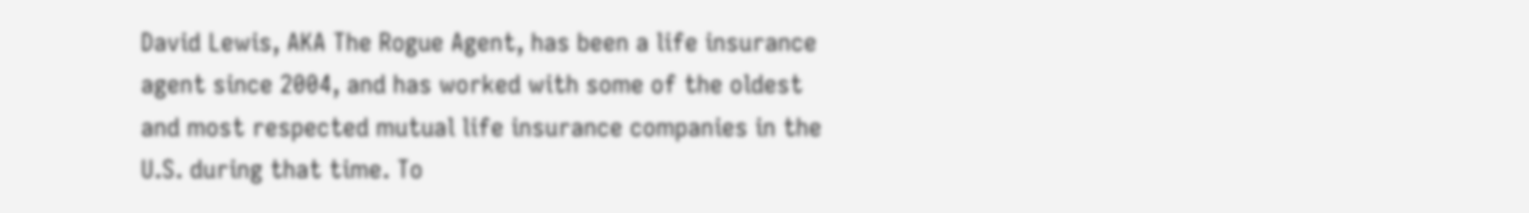David Lewis, AKA The Rogue Agent, has been a life insurance agent since 2004, and has worked with some of the oldest and most respected mutual life insurance companies in the U.S. during that time. To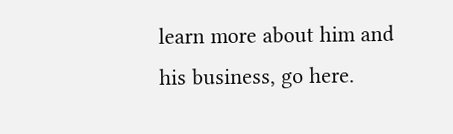learn more about him and his business, go here.